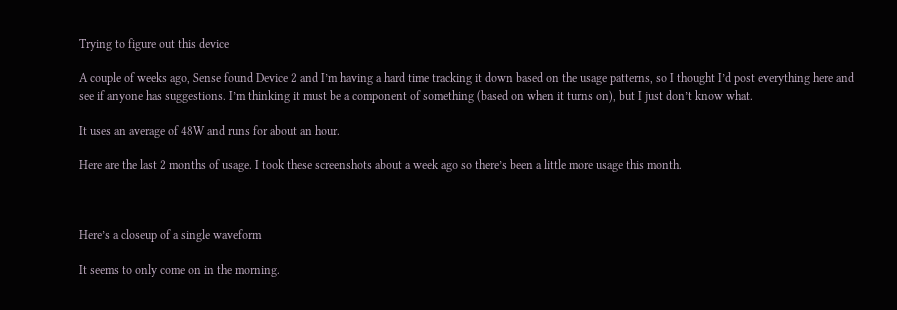Trying to figure out this device

A couple of weeks ago, Sense found Device 2 and I’m having a hard time tracking it down based on the usage patterns, so I thought I’d post everything here and see if anyone has suggestions. I’m thinking it must be a component of something (based on when it turns on), but I just don’t know what.

It uses an average of 48W and runs for about an hour.

Here are the last 2 months of usage. I took these screenshots about a week ago so there’s been a little more usage this month.



Here’s a closeup of a single waveform

It seems to only come on in the morning.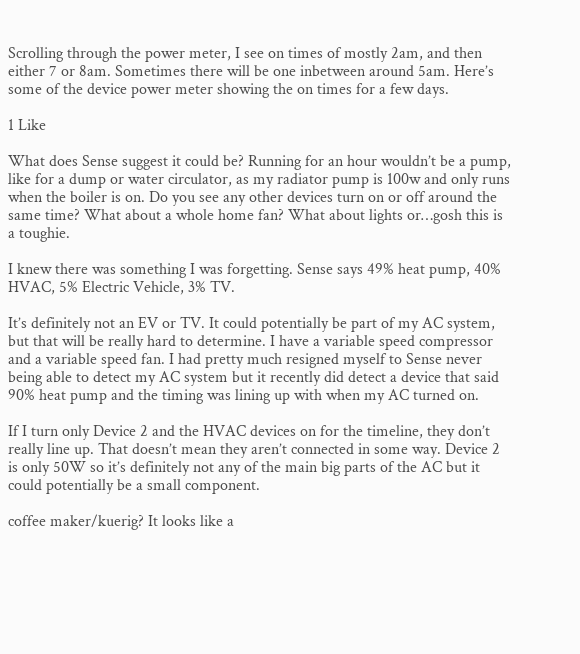Scrolling through the power meter, I see on times of mostly 2am, and then either 7 or 8am. Sometimes there will be one inbetween around 5am. Here’s some of the device power meter showing the on times for a few days.

1 Like

What does Sense suggest it could be? Running for an hour wouldn’t be a pump, like for a dump or water circulator, as my radiator pump is 100w and only runs when the boiler is on. Do you see any other devices turn on or off around the same time? What about a whole home fan? What about lights or…gosh this is a toughie.

I knew there was something I was forgetting. Sense says 49% heat pump, 40% HVAC, 5% Electric Vehicle, 3% TV.

It’s definitely not an EV or TV. It could potentially be part of my AC system, but that will be really hard to determine. I have a variable speed compressor and a variable speed fan. I had pretty much resigned myself to Sense never being able to detect my AC system but it recently did detect a device that said 90% heat pump and the timing was lining up with when my AC turned on.

If I turn only Device 2 and the HVAC devices on for the timeline, they don’t really line up. That doesn’t mean they aren’t connected in some way. Device 2 is only 50W so it’s definitely not any of the main big parts of the AC but it could potentially be a small component.

coffee maker/kuerig? It looks like a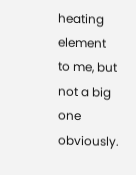heating element to me, but not a big one obviously.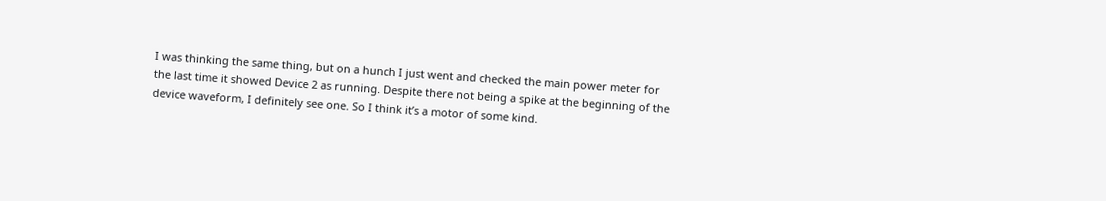I was thinking the same thing, but on a hunch I just went and checked the main power meter for the last time it showed Device 2 as running. Despite there not being a spike at the beginning of the device waveform, I definitely see one. So I think it’s a motor of some kind.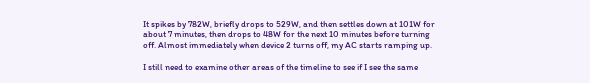It spikes by 782W, briefly drops to 529W, and then settles down at 101W for about 7 minutes, then drops to 48W for the next 10 minutes before turning off. Almost immediately when device 2 turns off, my AC starts ramping up.

I still need to examine other areas of the timeline to see if I see the same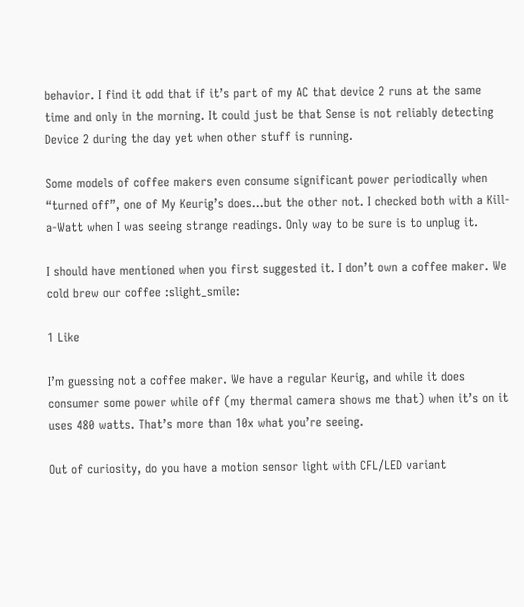behavior. I find it odd that if it’s part of my AC that device 2 runs at the same time and only in the morning. It could just be that Sense is not reliably detecting Device 2 during the day yet when other stuff is running.

Some models of coffee makers even consume significant power periodically when “turned off”, one of My Keurig’s does…but the other not. I checked both with a Kill-a-Watt when I was seeing strange readings. Only way to be sure is to unplug it.

I should have mentioned when you first suggested it. I don’t own a coffee maker. We cold brew our coffee :slight_smile:

1 Like

I’m guessing not a coffee maker. We have a regular Keurig, and while it does consumer some power while off (my thermal camera shows me that) when it’s on it uses 480 watts. That’s more than 10x what you’re seeing.

Out of curiosity, do you have a motion sensor light with CFL/LED variant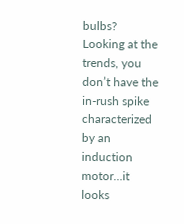bulbs? Looking at the trends, you don’t have the in-rush spike characterized by an induction motor…it looks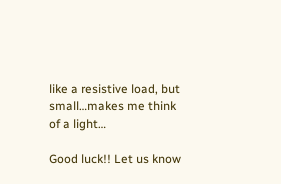like a resistive load, but small…makes me think of a light…

Good luck!! Let us know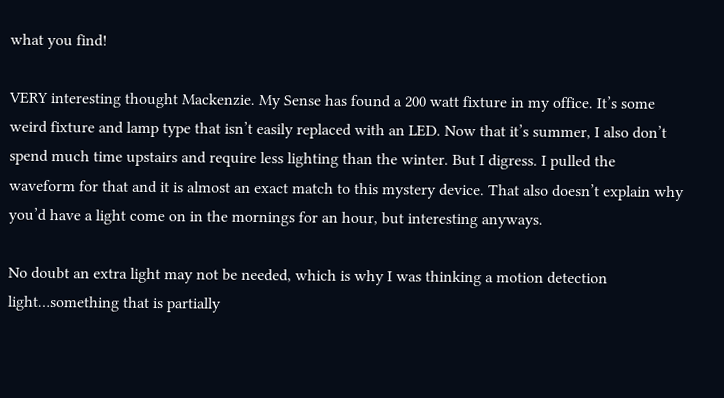what you find!

VERY interesting thought Mackenzie. My Sense has found a 200 watt fixture in my office. It’s some weird fixture and lamp type that isn’t easily replaced with an LED. Now that it’s summer, I also don’t spend much time upstairs and require less lighting than the winter. But I digress. I pulled the waveform for that and it is almost an exact match to this mystery device. That also doesn’t explain why you’d have a light come on in the mornings for an hour, but interesting anyways.

No doubt an extra light may not be needed, which is why I was thinking a motion detection light…something that is partially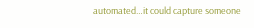automated…it could capture someone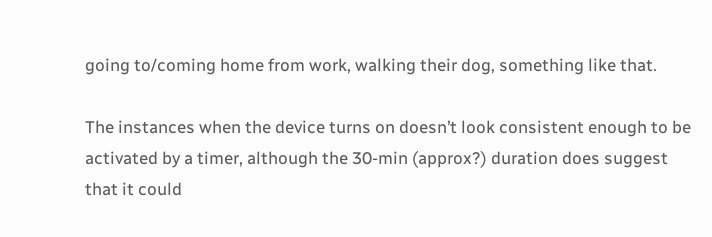going to/coming home from work, walking their dog, something like that.

The instances when the device turns on doesn’t look consistent enough to be activated by a timer, although the 30-min (approx?) duration does suggest that it could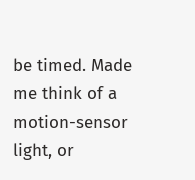be timed. Made me think of a motion-sensor light, or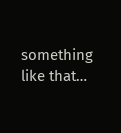something like that…